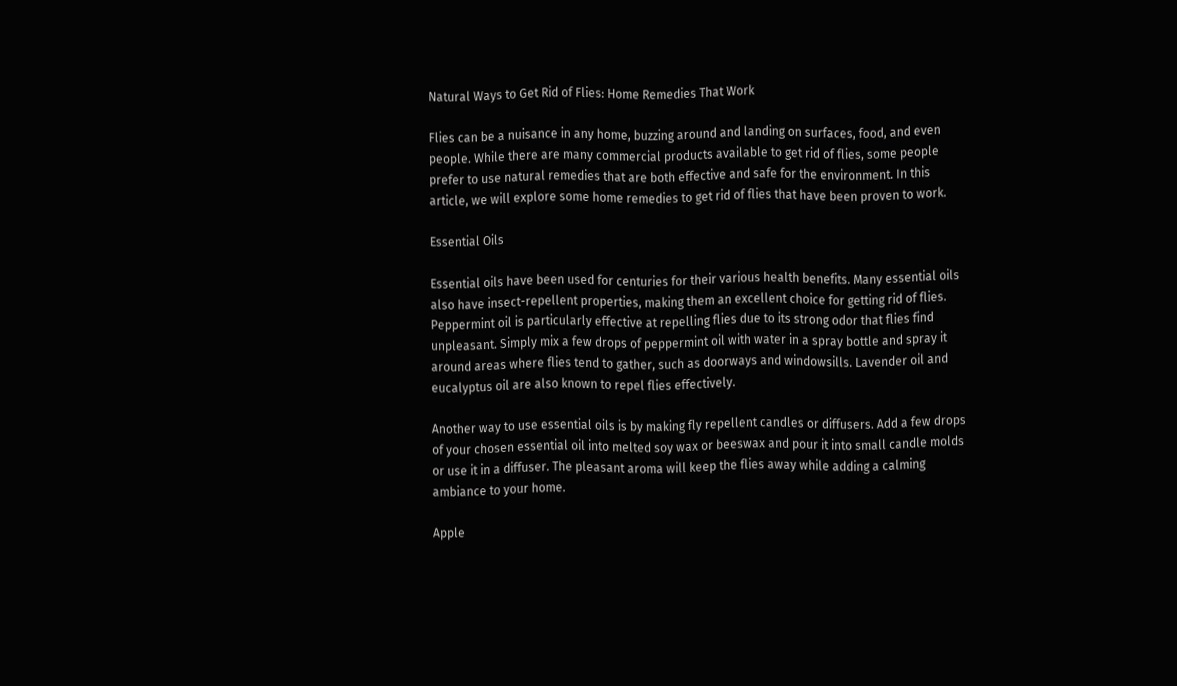Natural Ways to Get Rid of Flies: Home Remedies That Work

Flies can be a nuisance in any home, buzzing around and landing on surfaces, food, and even people. While there are many commercial products available to get rid of flies, some people prefer to use natural remedies that are both effective and safe for the environment. In this article, we will explore some home remedies to get rid of flies that have been proven to work.

Essential Oils

Essential oils have been used for centuries for their various health benefits. Many essential oils also have insect-repellent properties, making them an excellent choice for getting rid of flies. Peppermint oil is particularly effective at repelling flies due to its strong odor that flies find unpleasant. Simply mix a few drops of peppermint oil with water in a spray bottle and spray it around areas where flies tend to gather, such as doorways and windowsills. Lavender oil and eucalyptus oil are also known to repel flies effectively.

Another way to use essential oils is by making fly repellent candles or diffusers. Add a few drops of your chosen essential oil into melted soy wax or beeswax and pour it into small candle molds or use it in a diffuser. The pleasant aroma will keep the flies away while adding a calming ambiance to your home.

Apple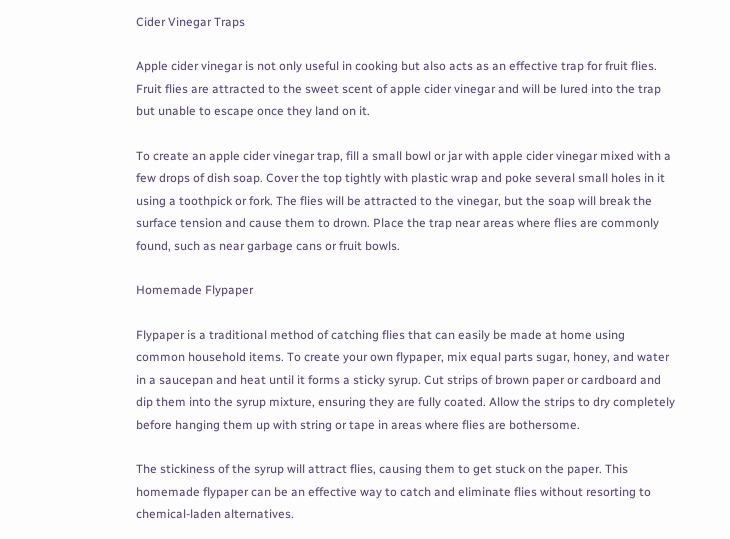Cider Vinegar Traps

Apple cider vinegar is not only useful in cooking but also acts as an effective trap for fruit flies. Fruit flies are attracted to the sweet scent of apple cider vinegar and will be lured into the trap but unable to escape once they land on it.

To create an apple cider vinegar trap, fill a small bowl or jar with apple cider vinegar mixed with a few drops of dish soap. Cover the top tightly with plastic wrap and poke several small holes in it using a toothpick or fork. The flies will be attracted to the vinegar, but the soap will break the surface tension and cause them to drown. Place the trap near areas where flies are commonly found, such as near garbage cans or fruit bowls.

Homemade Flypaper

Flypaper is a traditional method of catching flies that can easily be made at home using common household items. To create your own flypaper, mix equal parts sugar, honey, and water in a saucepan and heat until it forms a sticky syrup. Cut strips of brown paper or cardboard and dip them into the syrup mixture, ensuring they are fully coated. Allow the strips to dry completely before hanging them up with string or tape in areas where flies are bothersome.

The stickiness of the syrup will attract flies, causing them to get stuck on the paper. This homemade flypaper can be an effective way to catch and eliminate flies without resorting to chemical-laden alternatives.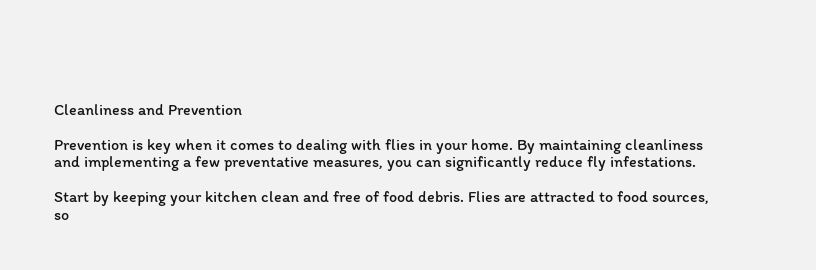Cleanliness and Prevention

Prevention is key when it comes to dealing with flies in your home. By maintaining cleanliness and implementing a few preventative measures, you can significantly reduce fly infestations.

Start by keeping your kitchen clean and free of food debris. Flies are attracted to food sources, so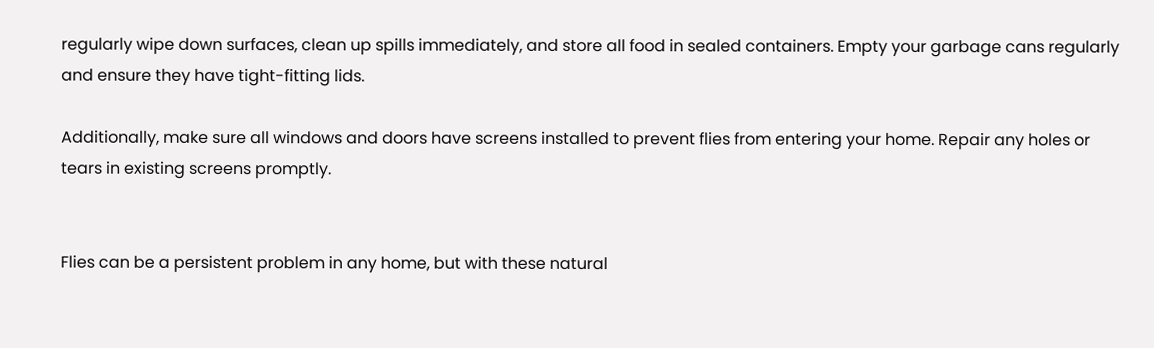regularly wipe down surfaces, clean up spills immediately, and store all food in sealed containers. Empty your garbage cans regularly and ensure they have tight-fitting lids.

Additionally, make sure all windows and doors have screens installed to prevent flies from entering your home. Repair any holes or tears in existing screens promptly.


Flies can be a persistent problem in any home, but with these natural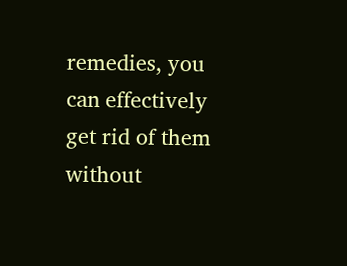remedies, you can effectively get rid of them without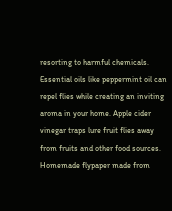resorting to harmful chemicals. Essential oils like peppermint oil can repel flies while creating an inviting aroma in your home. Apple cider vinegar traps lure fruit flies away from fruits and other food sources. Homemade flypaper made from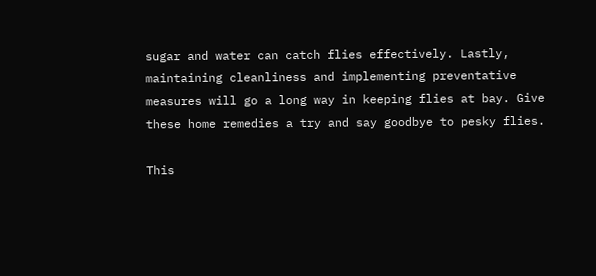sugar and water can catch flies effectively. Lastly, maintaining cleanliness and implementing preventative measures will go a long way in keeping flies at bay. Give these home remedies a try and say goodbye to pesky flies.

This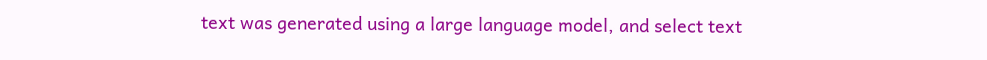text was generated using a large language model, and select text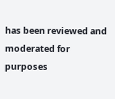has been reviewed and moderated for purposes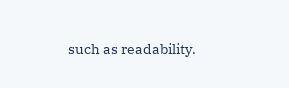such as readability.